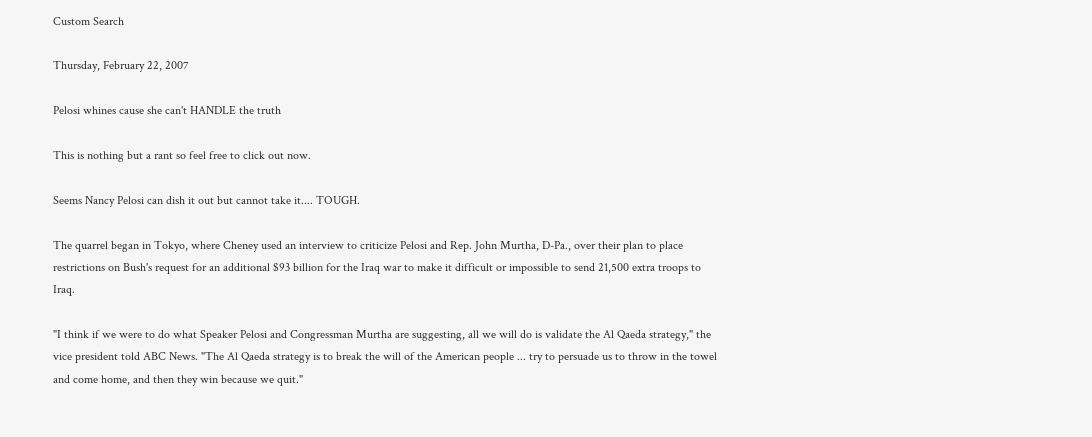Custom Search

Thursday, February 22, 2007

Pelosi whines cause she can't HANDLE the truth

This is nothing but a rant so feel free to click out now.

Seems Nancy Pelosi can dish it out but cannot take it.... TOUGH.

The quarrel began in Tokyo, where Cheney used an interview to criticize Pelosi and Rep. John Murtha, D-Pa., over their plan to place restrictions on Bush's request for an additional $93 billion for the Iraq war to make it difficult or impossible to send 21,500 extra troops to Iraq.

"I think if we were to do what Speaker Pelosi and Congressman Murtha are suggesting, all we will do is validate the Al Qaeda strategy," the vice president told ABC News. "The Al Qaeda strategy is to break the will of the American people ... try to persuade us to throw in the towel and come home, and then they win because we quit."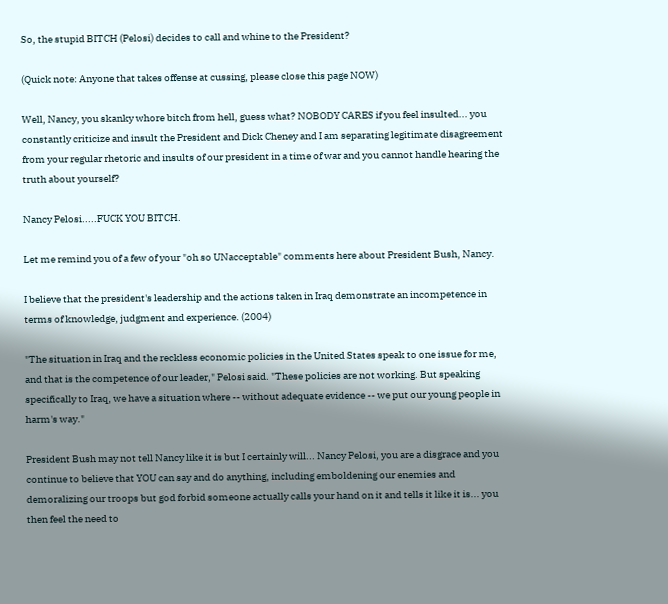So, the stupid BITCH (Pelosi) decides to call and whine to the President?

(Quick note: Anyone that takes offense at cussing, please close this page NOW)

Well, Nancy, you skanky whore bitch from hell, guess what? NOBODY CARES if you feel insulted... you constantly criticize and insult the President and Dick Cheney and I am separating legitimate disagreement from your regular rhetoric and insults of our president in a time of war and you cannot handle hearing the truth about yourself?

Nancy Pelosi.....FUCK YOU BITCH.

Let me remind you of a few of your "oh so UNacceptable" comments here about President Bush, Nancy.

I believe that the president's leadership and the actions taken in Iraq demonstrate an incompetence in terms of knowledge, judgment and experience. (2004)

"The situation in Iraq and the reckless economic policies in the United States speak to one issue for me, and that is the competence of our leader," Pelosi said. "These policies are not working. But speaking specifically to Iraq, we have a situation where -- without adequate evidence -- we put our young people in harm's way."

President Bush may not tell Nancy like it is but I certainly will... Nancy Pelosi, you are a disgrace and you continue to believe that YOU can say and do anything, including emboldening our enemies and demoralizing our troops but god forbid someone actually calls your hand on it and tells it like it is... you then feel the need to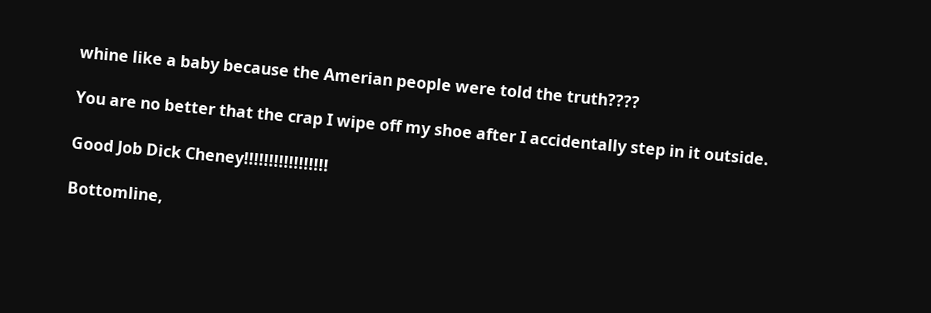whine like a baby because the Amerian people were told the truth????

You are no better that the crap I wipe off my shoe after I accidentally step in it outside.

Good Job Dick Cheney!!!!!!!!!!!!!!!!!

Bottomline,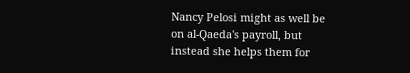Nancy Pelosi might as well be on al-Qaeda's payroll, but instead she helps them for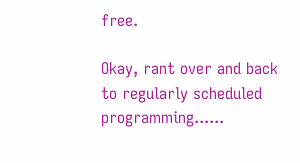free.

Okay, rant over and back to regularly scheduled programming......